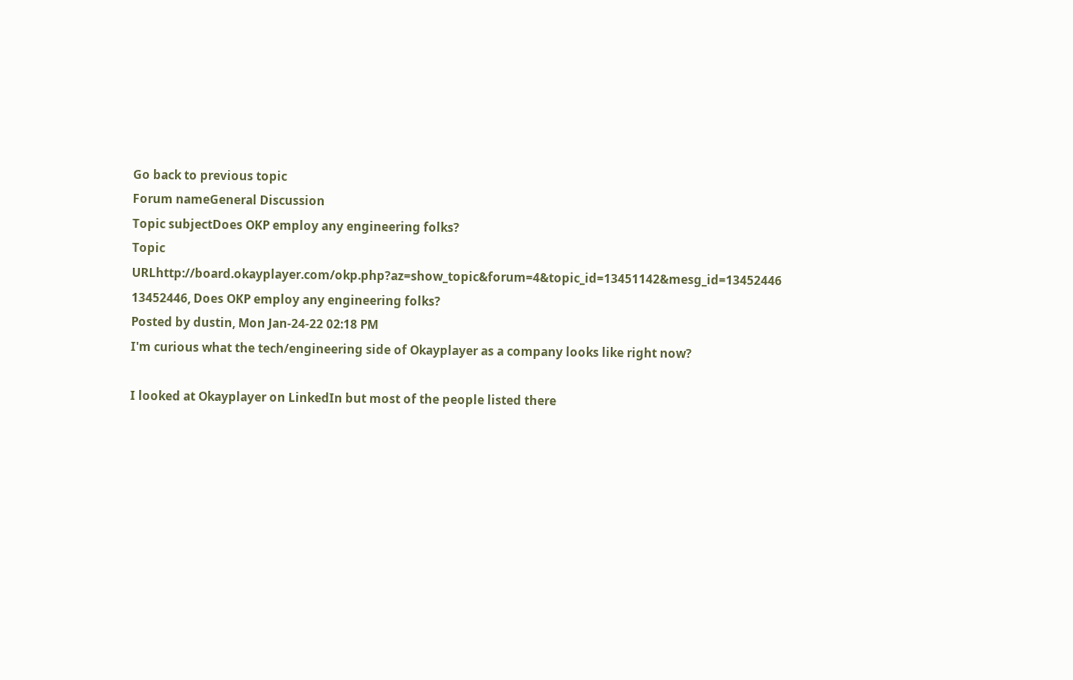Go back to previous topic
Forum nameGeneral Discussion
Topic subjectDoes OKP employ any engineering folks?
Topic URLhttp://board.okayplayer.com/okp.php?az=show_topic&forum=4&topic_id=13451142&mesg_id=13452446
13452446, Does OKP employ any engineering folks?
Posted by dustin, Mon Jan-24-22 02:18 PM
I'm curious what the tech/engineering side of Okayplayer as a company looks like right now?

I looked at Okayplayer on LinkedIn but most of the people listed there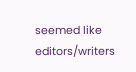seemed like editors/writers